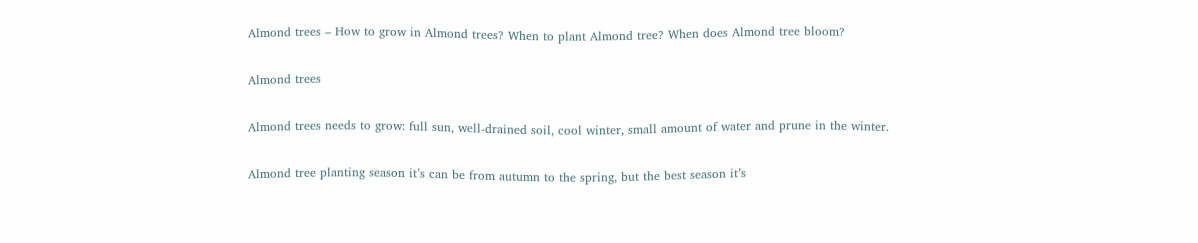Almond trees – How to grow in Almond trees? When to plant Almond tree? When does Almond tree bloom?

Almond trees

Almond trees needs to grow: full sun, well-drained soil, cool winter, small amount of water and prune in the winter.

Almond tree planting season it’s can be from autumn to the spring, but the best season it’s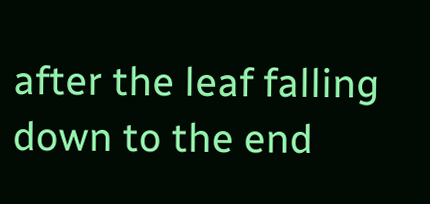after the leaf falling down to the end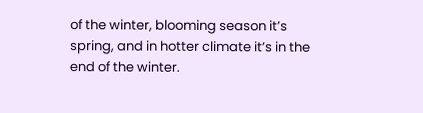of the winter, blooming season it’s spring, and in hotter climate it’s in the end of the winter.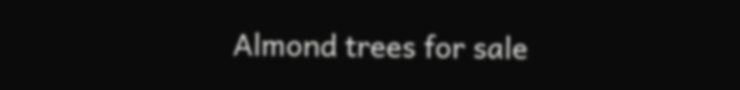Almond trees for sale